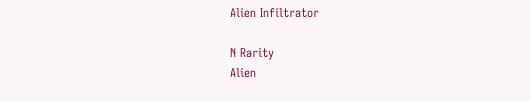Alien Infiltrator

N Rarity
Alien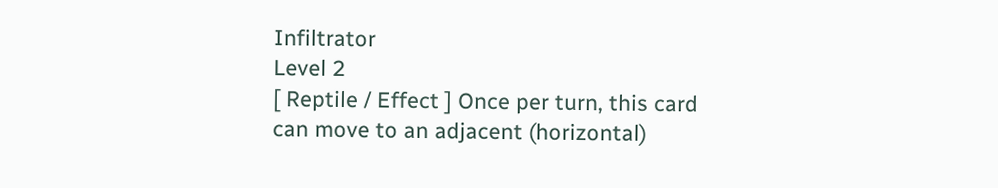Infiltrator
Level 2
[ Reptile / Effect ] Once per turn, this card can move to an adjacent (horizontal)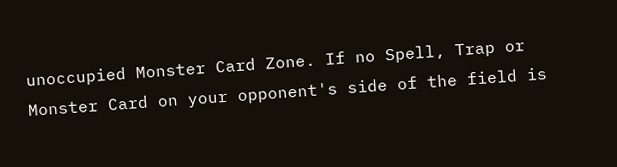unoccupied Monster Card Zone. If no Spell, Trap or Monster Card on your opponent's side of the field is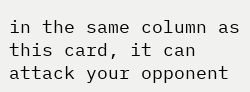in the same column as this card, it can attack your opponent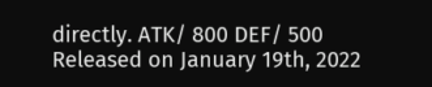directly. ATK/ 800 DEF/ 500
Released on January 19th, 2022